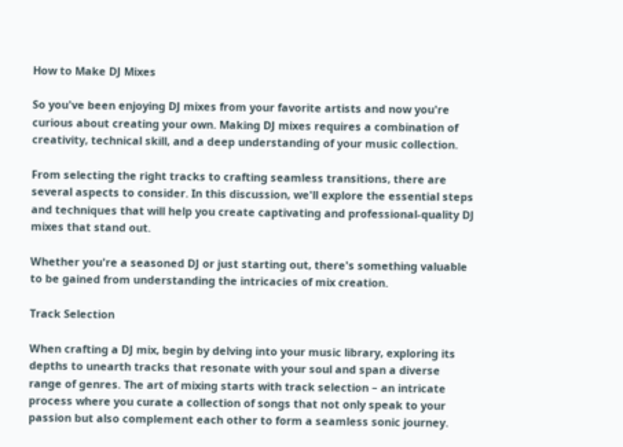How to Make DJ Mixes

So you've been enjoying DJ mixes from your favorite artists and now you're curious about creating your own. Making DJ mixes requires a combination of creativity, technical skill, and a deep understanding of your music collection.

From selecting the right tracks to crafting seamless transitions, there are several aspects to consider. In this discussion, we'll explore the essential steps and techniques that will help you create captivating and professional-quality DJ mixes that stand out.

Whether you're a seasoned DJ or just starting out, there's something valuable to be gained from understanding the intricacies of mix creation.

Track Selection

When crafting a DJ mix, begin by delving into your music library, exploring its depths to unearth tracks that resonate with your soul and span a diverse range of genres. The art of mixing starts with track selection – an intricate process where you curate a collection of songs that not only speak to your passion but also complement each other to form a seamless sonic journey.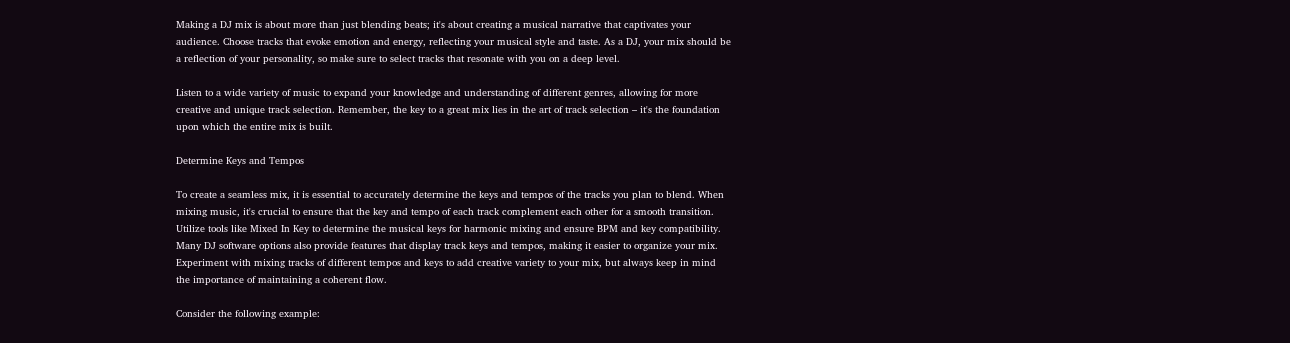Making a DJ mix is about more than just blending beats; it's about creating a musical narrative that captivates your audience. Choose tracks that evoke emotion and energy, reflecting your musical style and taste. As a DJ, your mix should be a reflection of your personality, so make sure to select tracks that resonate with you on a deep level.

Listen to a wide variety of music to expand your knowledge and understanding of different genres, allowing for more creative and unique track selection. Remember, the key to a great mix lies in the art of track selection – it's the foundation upon which the entire mix is built.

Determine Keys and Tempos

To create a seamless mix, it is essential to accurately determine the keys and tempos of the tracks you plan to blend. When mixing music, it's crucial to ensure that the key and tempo of each track complement each other for a smooth transition. Utilize tools like Mixed In Key to determine the musical keys for harmonic mixing and ensure BPM and key compatibility. Many DJ software options also provide features that display track keys and tempos, making it easier to organize your mix. Experiment with mixing tracks of different tempos and keys to add creative variety to your mix, but always keep in mind the importance of maintaining a coherent flow.

Consider the following example: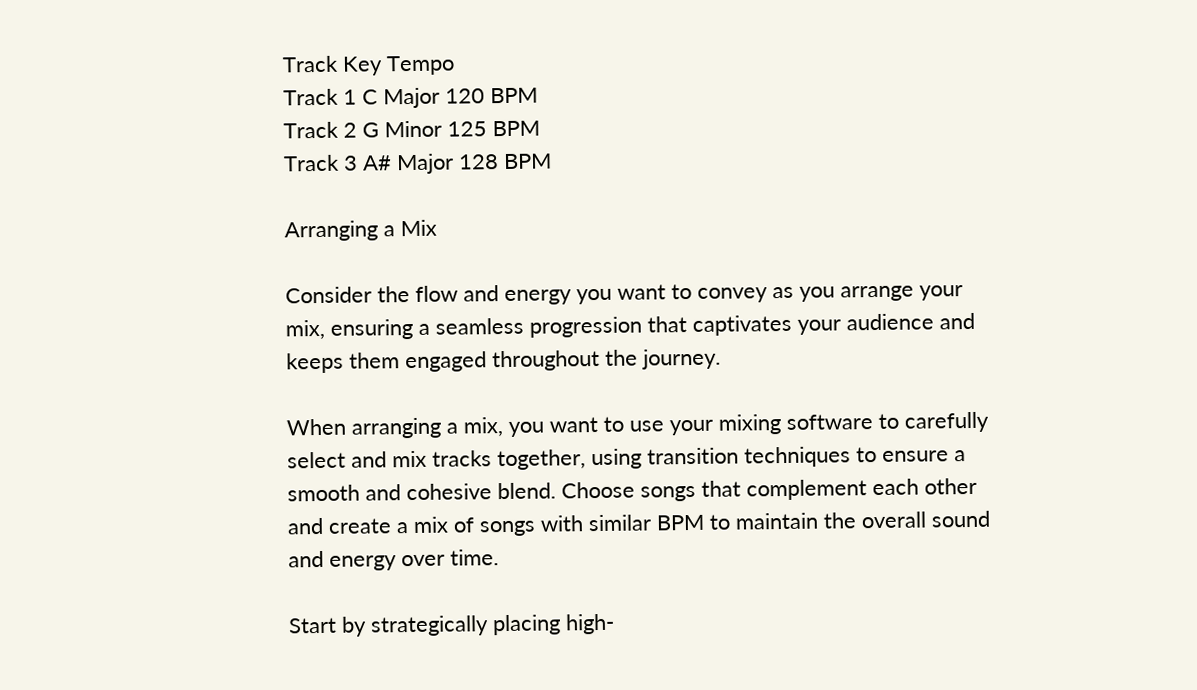Track Key Tempo
Track 1 C Major 120 BPM
Track 2 G Minor 125 BPM
Track 3 A# Major 128 BPM

Arranging a Mix

Consider the flow and energy you want to convey as you arrange your mix, ensuring a seamless progression that captivates your audience and keeps them engaged throughout the journey.

When arranging a mix, you want to use your mixing software to carefully select and mix tracks together, using transition techniques to ensure a smooth and cohesive blend. Choose songs that complement each other and create a mix of songs with similar BPM to maintain the overall sound and energy over time.

Start by strategically placing high-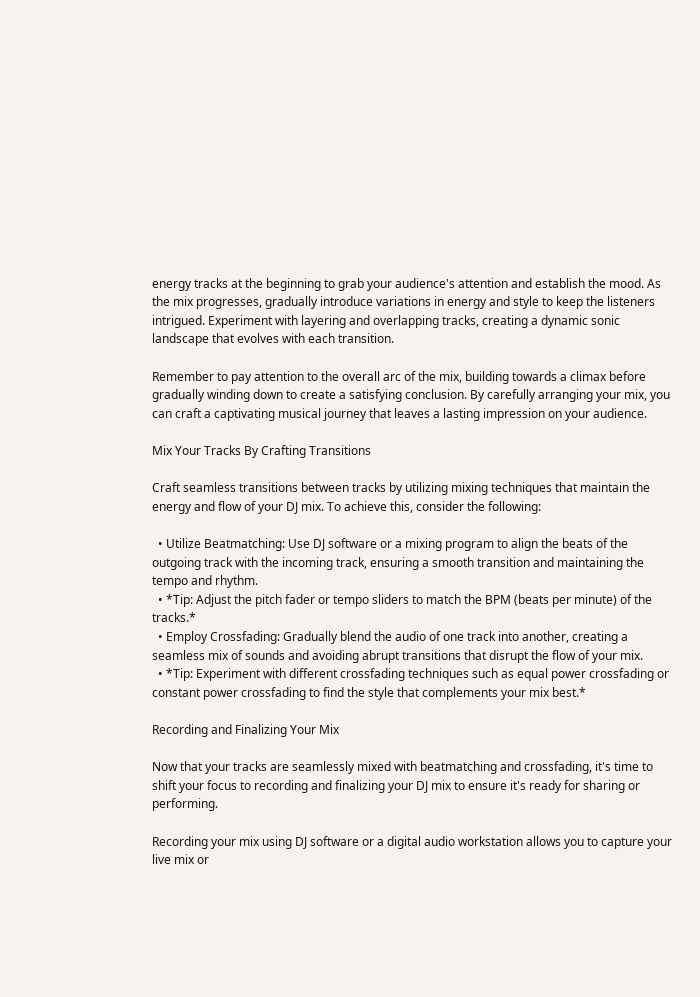energy tracks at the beginning to grab your audience's attention and establish the mood. As the mix progresses, gradually introduce variations in energy and style to keep the listeners intrigued. Experiment with layering and overlapping tracks, creating a dynamic sonic landscape that evolves with each transition.

Remember to pay attention to the overall arc of the mix, building towards a climax before gradually winding down to create a satisfying conclusion. By carefully arranging your mix, you can craft a captivating musical journey that leaves a lasting impression on your audience.

Mix Your Tracks By Crafting Transitions

Craft seamless transitions between tracks by utilizing mixing techniques that maintain the energy and flow of your DJ mix. To achieve this, consider the following:

  • Utilize Beatmatching: Use DJ software or a mixing program to align the beats of the outgoing track with the incoming track, ensuring a smooth transition and maintaining the tempo and rhythm.
  • *Tip: Adjust the pitch fader or tempo sliders to match the BPM (beats per minute) of the tracks.*
  • Employ Crossfading: Gradually blend the audio of one track into another, creating a seamless mix of sounds and avoiding abrupt transitions that disrupt the flow of your mix.
  • *Tip: Experiment with different crossfading techniques such as equal power crossfading or constant power crossfading to find the style that complements your mix best.*

Recording and Finalizing Your Mix

Now that your tracks are seamlessly mixed with beatmatching and crossfading, it's time to shift your focus to recording and finalizing your DJ mix to ensure it's ready for sharing or performing.

Recording your mix using DJ software or a digital audio workstation allows you to capture your live mix or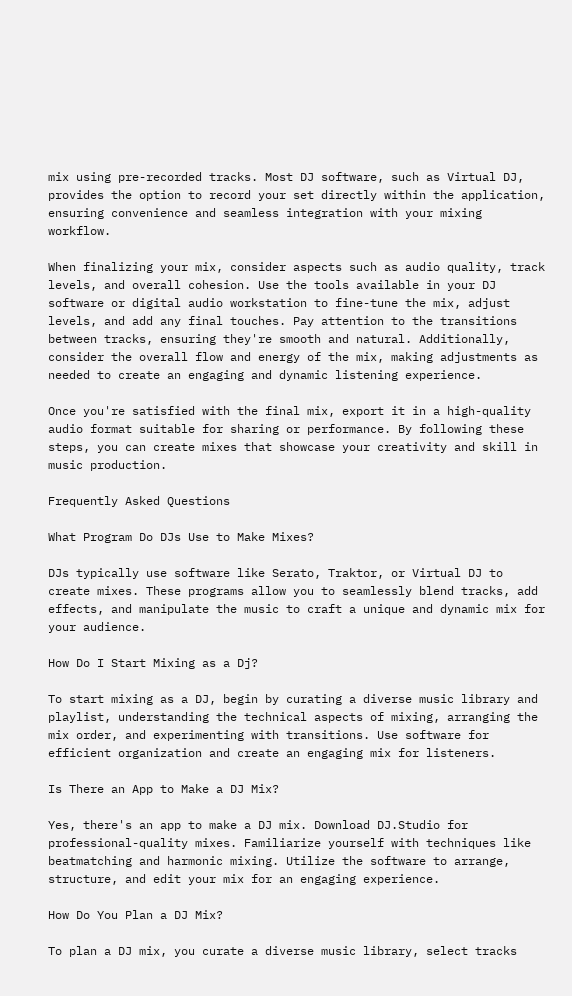mix using pre-recorded tracks. Most DJ software, such as Virtual DJ, provides the option to record your set directly within the application, ensuring convenience and seamless integration with your mixing workflow.

When finalizing your mix, consider aspects such as audio quality, track levels, and overall cohesion. Use the tools available in your DJ software or digital audio workstation to fine-tune the mix, adjust levels, and add any final touches. Pay attention to the transitions between tracks, ensuring they're smooth and natural. Additionally, consider the overall flow and energy of the mix, making adjustments as needed to create an engaging and dynamic listening experience.

Once you're satisfied with the final mix, export it in a high-quality audio format suitable for sharing or performance. By following these steps, you can create mixes that showcase your creativity and skill in music production.

Frequently Asked Questions

What Program Do DJs Use to Make Mixes?

DJs typically use software like Serato, Traktor, or Virtual DJ to create mixes. These programs allow you to seamlessly blend tracks, add effects, and manipulate the music to craft a unique and dynamic mix for your audience.

How Do I Start Mixing as a Dj?

To start mixing as a DJ, begin by curating a diverse music library and playlist, understanding the technical aspects of mixing, arranging the mix order, and experimenting with transitions. Use software for efficient organization and create an engaging mix for listeners.

Is There an App to Make a DJ Mix?

Yes, there's an app to make a DJ mix. Download DJ.Studio for professional-quality mixes. Familiarize yourself with techniques like beatmatching and harmonic mixing. Utilize the software to arrange, structure, and edit your mix for an engaging experience.

How Do You Plan a DJ Mix?

To plan a DJ mix, you curate a diverse music library, select tracks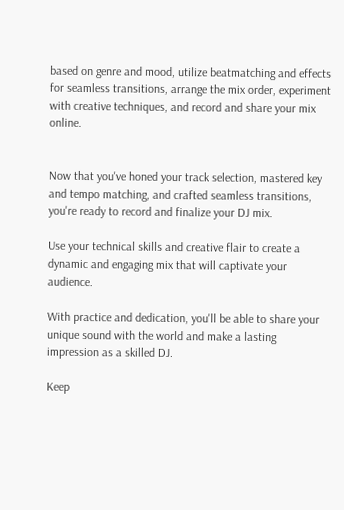based on genre and mood, utilize beatmatching and effects for seamless transitions, arrange the mix order, experiment with creative techniques, and record and share your mix online.


Now that you've honed your track selection, mastered key and tempo matching, and crafted seamless transitions, you're ready to record and finalize your DJ mix.

Use your technical skills and creative flair to create a dynamic and engaging mix that will captivate your audience.

With practice and dedication, you'll be able to share your unique sound with the world and make a lasting impression as a skilled DJ.

Keep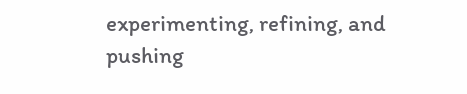experimenting, refining, and pushing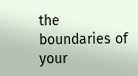the boundaries of your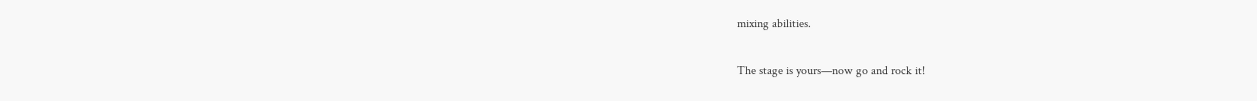mixing abilities.

The stage is yours—now go and rock it!